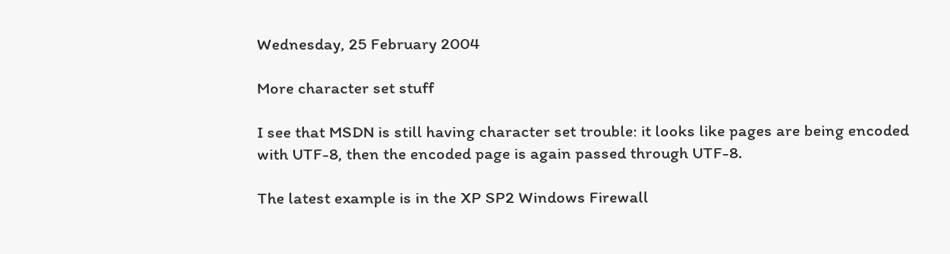Wednesday, 25 February 2004

More character set stuff

I see that MSDN is still having character set trouble: it looks like pages are being encoded with UTF-8, then the encoded page is again passed through UTF-8.

The latest example is in the XP SP2 Windows Firewall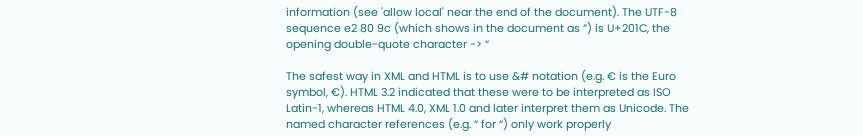information (see 'allow local' near the end of the document). The UTF-8 sequence e2 80 9c (which shows in the document as “) is U+201C, the opening double-quote character -> “

The safest way in XML and HTML is to use &# notation (e.g. € is the Euro symbol, €). HTML 3.2 indicated that these were to be interpreted as ISO Latin-1, whereas HTML 4.0, XML 1.0 and later interpret them as Unicode. The named character references (e.g. “ for “) only work properly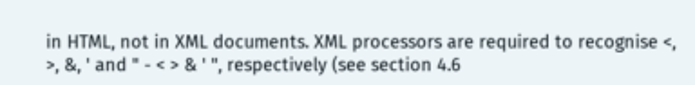in HTML, not in XML documents. XML processors are required to recognise <, >, &, ' and " - < > & ' ", respectively (see section 4.6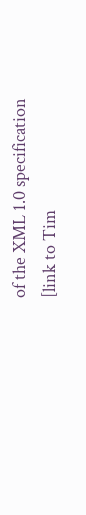of the XML 1.0 specification [link to Tim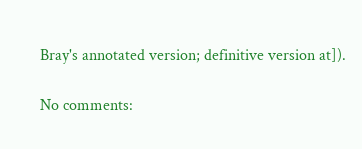Bray's annotated version; definitive version at]).

No comments: